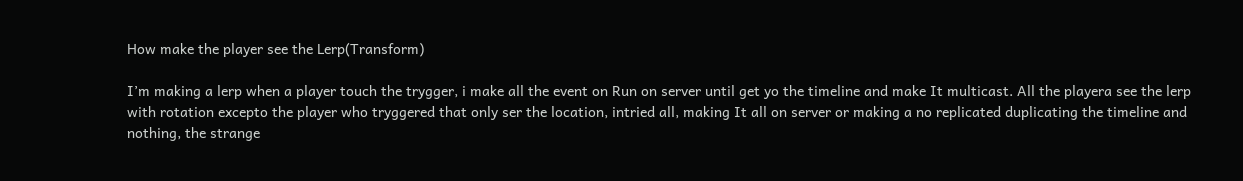How make the player see the Lerp(Transform)

I’m making a lerp when a player touch the trygger, i make all the event on Run on server until get yo the timeline and make It multicast. All the playera see the lerp with rotation excepto the player who tryggered that only ser the location, intried all, making It all on server or making a no replicated duplicating the timeline and nothing, the strange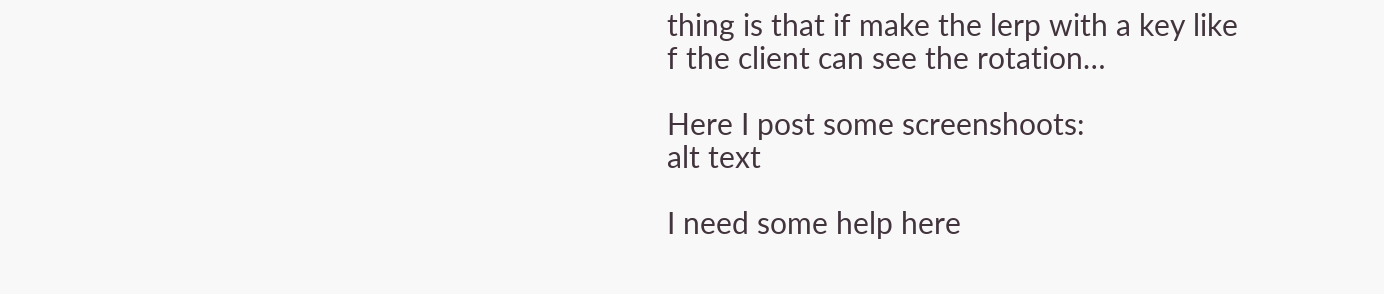thing is that if make the lerp with a key like f the client can see the rotation…

Here I post some screenshoots:
alt text

I need some help here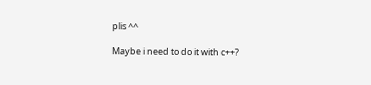plis ^^

Maybe i need to do it with c++?